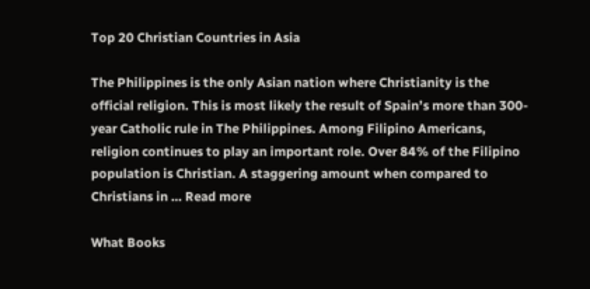Top 20 Christian Countries in Asia

The Philippines is the only Asian nation where Christianity is the official religion. This is most likely the result of Spain’s more than 300-year Catholic rule in The Philippines. Among Filipino Americans, religion continues to play an important role. Over 84% of the Filipino population is Christian. A staggering amount when compared to Christians in … Read more

What Books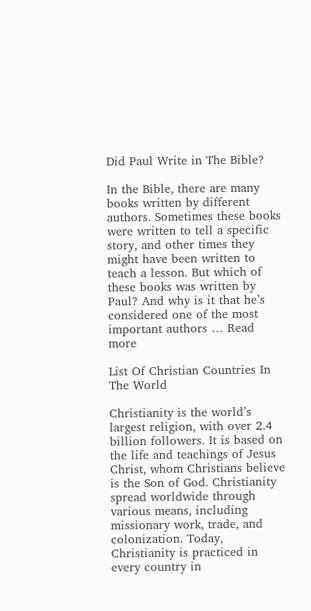Did Paul Write in The Bible?

In the Bible, there are many books written by different authors. Sometimes these books were written to tell a specific story, and other times they might have been written to teach a lesson. But which of these books was written by Paul? And why is it that he’s considered one of the most important authors … Read more

List Of Christian Countries In The World

Christianity is the world’s largest religion, with over 2.4 billion followers. It is based on the life and teachings of Jesus Christ, whom Christians believe is the Son of God. Christianity spread worldwide through various means, including missionary work, trade, and colonization. Today, Christianity is practiced in every country in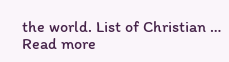the world. List of Christian … Read more